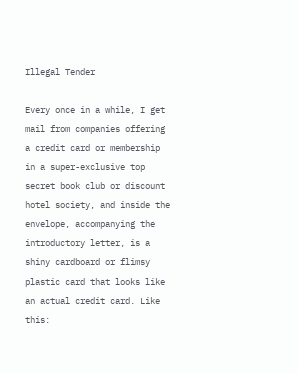Illegal Tender

Every once in a while, I get mail from companies offering a credit card or membership in a super-exclusive top secret book club or discount hotel society, and inside the envelope, accompanying the introductory letter, is a shiny cardboard or flimsy plastic card that looks like an actual credit card. Like this: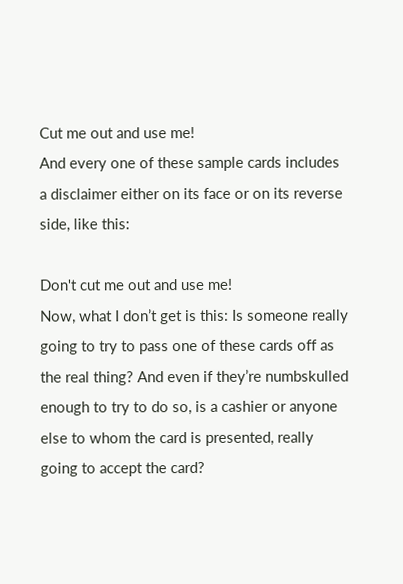Cut me out and use me!
And every one of these sample cards includes a disclaimer either on its face or on its reverse side, like this:

Don't cut me out and use me!
Now, what I don’t get is this: Is someone really going to try to pass one of these cards off as the real thing? And even if they’re numbskulled enough to try to do so, is a cashier or anyone else to whom the card is presented, really going to accept the card?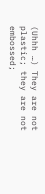(Uhhh …) They are not plastic; they are not embossed;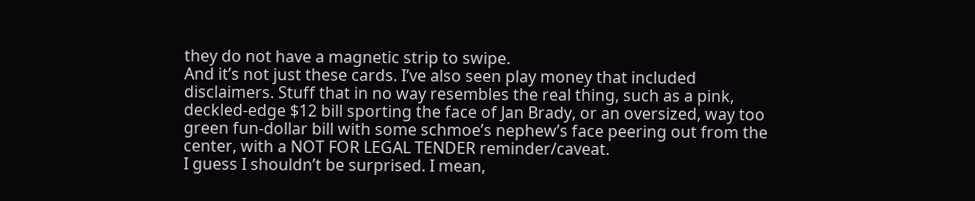they do not have a magnetic strip to swipe.
And it’s not just these cards. I’ve also seen play money that included disclaimers. Stuff that in no way resembles the real thing, such as a pink, deckled-edge $12 bill sporting the face of Jan Brady, or an oversized, way too green fun-dollar bill with some schmoe’s nephew’s face peering out from the center, with a NOT FOR LEGAL TENDER reminder/caveat.
I guess I shouldn’t be surprised. I mean,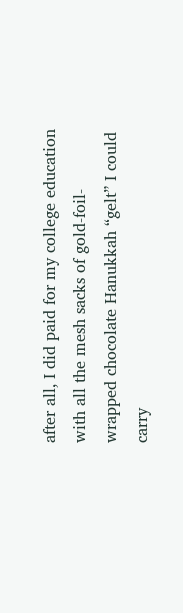after all, I did paid for my college education with all the mesh sacks of gold-foil-wrapped chocolate Hanukkah “gelt” I could carry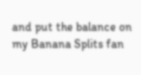and put the balance on my Banana Splits fan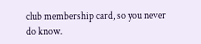club membership card, so you never do know.